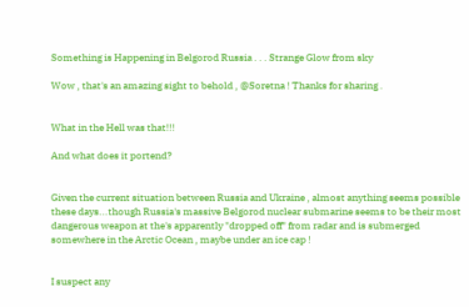Something is Happening in Belgorod Russia . . . Strange Glow from sky

Wow , that's an amazing sight to behold , @Soretna ! Thanks for sharing .


What in the Hell was that!!!

And what does it portend?


Given the current situation between Russia and Ukraine , almost anything seems possible these days...though Russia's massive Belgorod nuclear submarine seems to be their most dangerous weapon at the's apparently "dropped off" from radar and is submerged somewhere in the Arctic Ocean , maybe under an ice cap !


I suspect any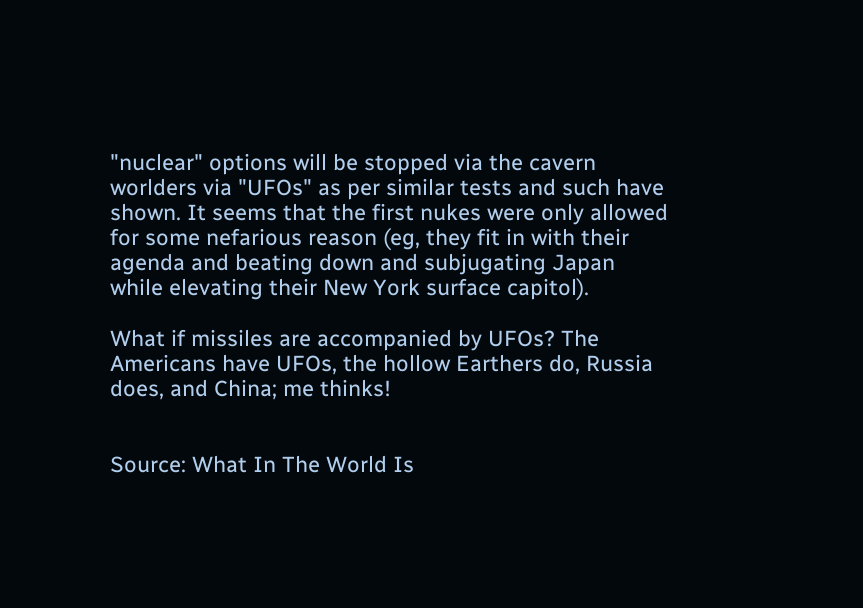"nuclear" options will be stopped via the cavern worlders via "UFOs" as per similar tests and such have shown. It seems that the first nukes were only allowed for some nefarious reason (eg, they fit in with their agenda and beating down and subjugating Japan while elevating their New York surface capitol).

What if missiles are accompanied by UFOs? The Americans have UFOs, the hollow Earthers do, Russia does, and China; me thinks!


Source: What In The World Is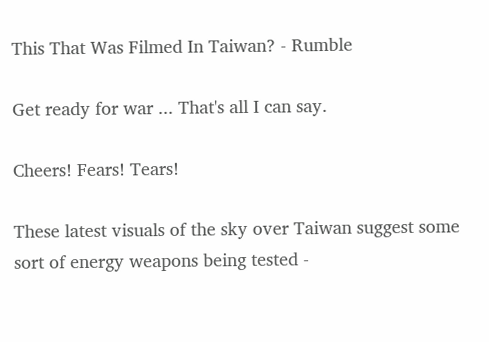This That Was Filmed In Taiwan? - Rumble

Get ready for war ... That's all I can say.

Cheers! Fears! Tears!

These latest visuals of the sky over Taiwan suggest some sort of energy weapons being tested -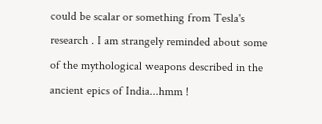could be scalar or something from Tesla's research . I am strangely reminded about some of the mythological weapons described in the ancient epics of India...hmm !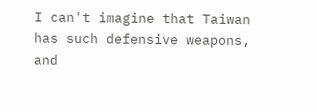I can't imagine that Taiwan has such defensive weapons, and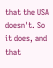that the USA doesn't. So it does, and that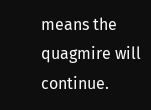means the quagmire will continue.